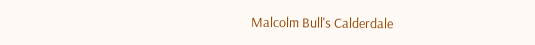Malcolm Bull's Calderdale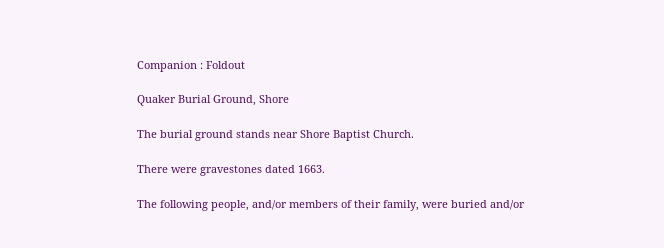Companion : Foldout

Quaker Burial Ground, Shore

The burial ground stands near Shore Baptist Church.

There were gravestones dated 1663.

The following people, and/or members of their family, were buried and/or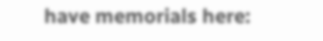have memorials here: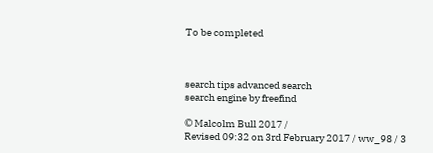To be completed



search tips advanced search
search engine by freefind

© Malcolm Bull 2017 /
Revised 09:32 on 3rd February 2017 / ww_98 / 3